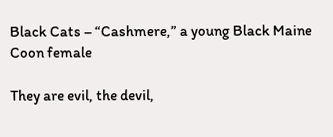Black Cats – “Cashmere,” a young Black Maine Coon female

They are evil, the devil,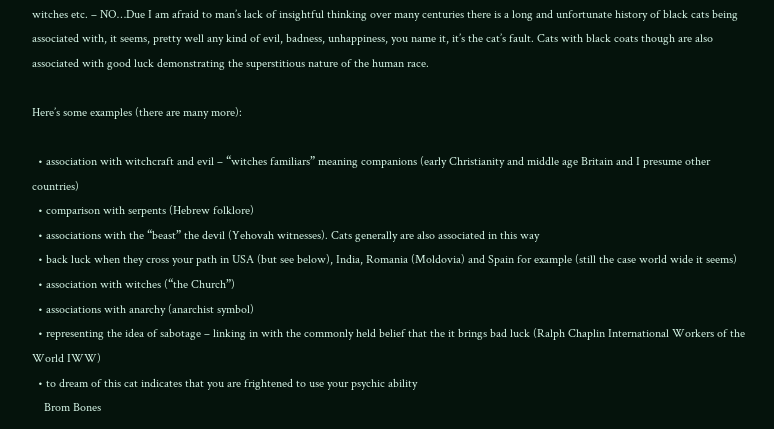witches etc. – NO…Due I am afraid to man’s lack of insightful thinking over many centuries there is a long and unfortunate history of black cats being associated with, it seems, pretty well any kind of evil, badness, unhappiness, you name it, it’s the cat’s fault. Cats with black coats though are also associated with good luck demonstrating the superstitious nature of the human race.

Here’s some examples (there are many more):

  • association with witchcraft and evil – “witches familiars” meaning companions (early Christianity and middle age Britain and I presume other countries)
  • comparison with serpents (Hebrew folklore)
  • associations with the “beast” the devil (Yehovah witnesses). Cats generally are also associated in this way
  • back luck when they cross your path in USA (but see below), India, Romania (Moldovia) and Spain for example (still the case world wide it seems)
  • association with witches (“the Church”)
  • associations with anarchy (anarchist symbol)
  • representing the idea of sabotage – linking in with the commonly held belief that the it brings bad luck (Ralph Chaplin International Workers of the World IWW)
  • to dream of this cat indicates that you are frightened to use your psychic ability
    Brom Bones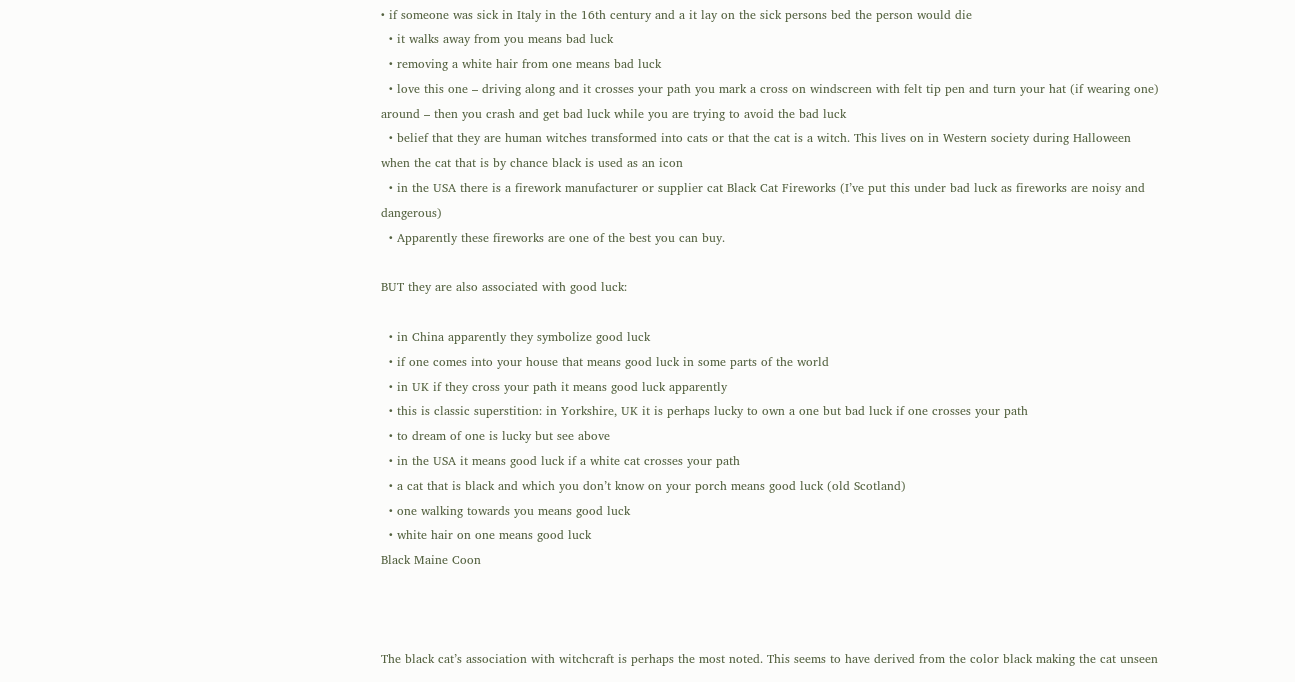• if someone was sick in Italy in the 16th century and a it lay on the sick persons bed the person would die
  • it walks away from you means bad luck
  • removing a white hair from one means bad luck
  • love this one – driving along and it crosses your path you mark a cross on windscreen with felt tip pen and turn your hat (if wearing one) around – then you crash and get bad luck while you are trying to avoid the bad luck
  • belief that they are human witches transformed into cats or that the cat is a witch. This lives on in Western society during Halloween when the cat that is by chance black is used as an icon
  • in the USA there is a firework manufacturer or supplier cat Black Cat Fireworks (I’ve put this under bad luck as fireworks are noisy and dangerous)
  • Apparently these fireworks are one of the best you can buy.

BUT they are also associated with good luck:

  • in China apparently they symbolize good luck
  • if one comes into your house that means good luck in some parts of the world
  • in UK if they cross your path it means good luck apparently
  • this is classic superstition: in Yorkshire, UK it is perhaps lucky to own a one but bad luck if one crosses your path
  • to dream of one is lucky but see above
  • in the USA it means good luck if a white cat crosses your path
  • a cat that is black and which you don’t know on your porch means good luck (old Scotland)
  • one walking towards you means good luck
  • white hair on one means good luck
Black Maine Coon



The black cat’s association with witchcraft is perhaps the most noted. This seems to have derived from the color black making the cat unseen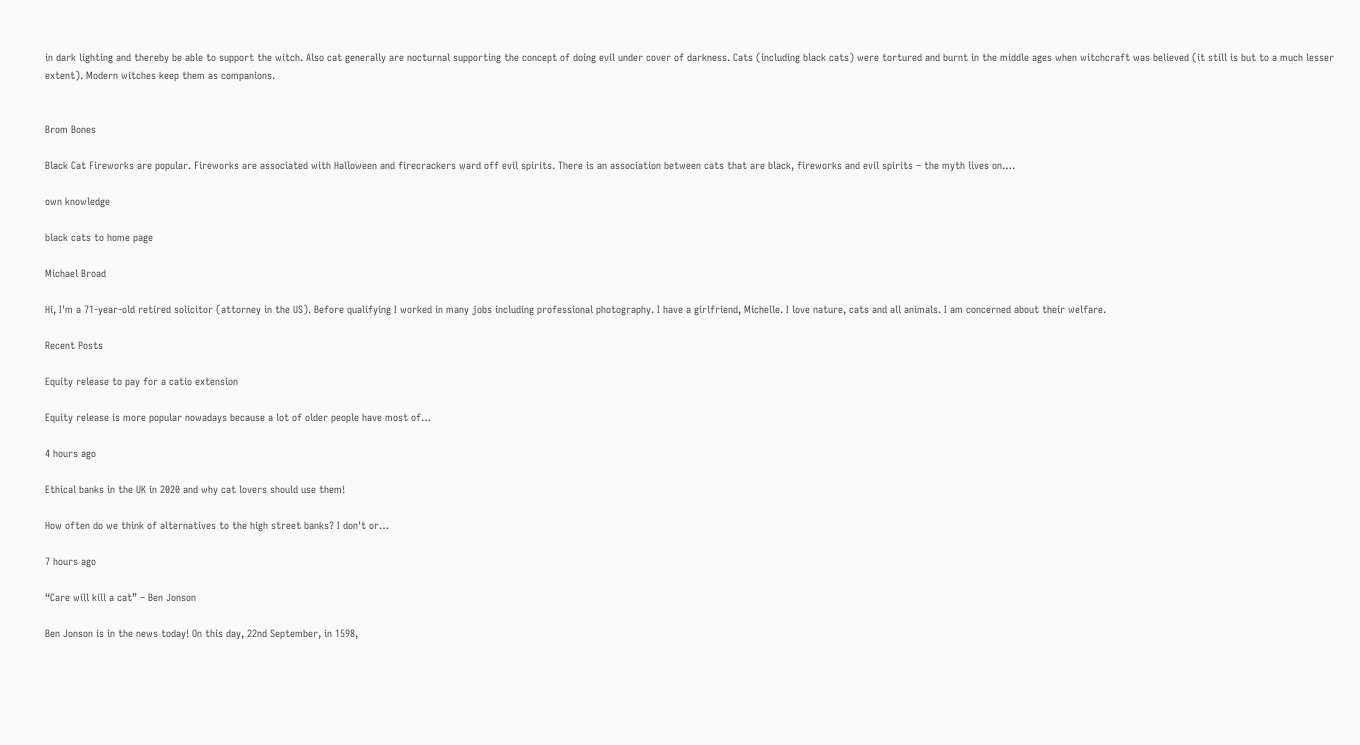in dark lighting and thereby be able to support the witch. Also cat generally are nocturnal supporting the concept of doing evil under cover of darkness. Cats (including black cats) were tortured and burnt in the middle ages when witchcraft was believed (it still is but to a much lesser extent). Modern witches keep them as companions.


Brom Bones

Black Cat Fireworks are popular. Fireworks are associated with Halloween and firecrackers ward off evil spirits. There is an association between cats that are black, fireworks and evil spirits – the myth lives on….

own knowledge

black cats to home page

Michael Broad

Hi, I'm a 71-year-old retired solicitor (attorney in the US). Before qualifying I worked in many jobs including professional photography. I have a girlfriend, Michelle. I love nature, cats and all animals. I am concerned about their welfare.

Recent Posts

Equity release to pay for a catio extension

Equity release is more popular nowadays because a lot of older people have most of…

4 hours ago

Ethical banks in the UK in 2020 and why cat lovers should use them!

How often do we think of alternatives to the high street banks? I don't or…

7 hours ago

“Care will kill a cat” – Ben Jonson

Ben Jonson is in the news today! On this day, 22nd September, in 1598,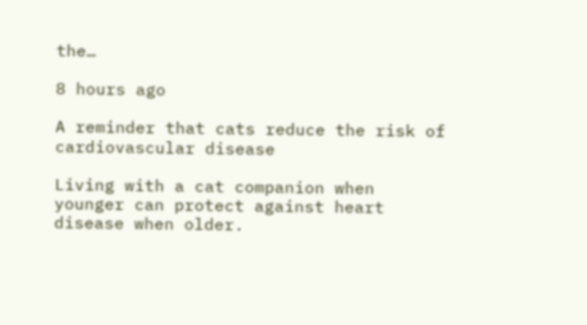the…

8 hours ago

A reminder that cats reduce the risk of cardiovascular disease

Living with a cat companion when younger can protect against heart disease when older.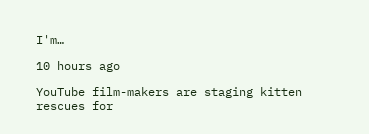I'm…

10 hours ago

YouTube film-makers are staging kitten rescues for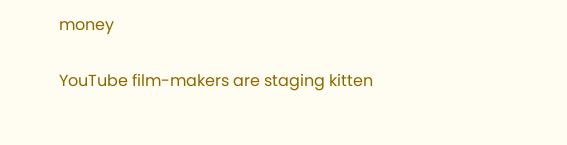money

YouTube film-makers are staging kitten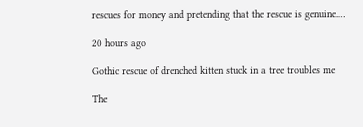rescues for money and pretending that the rescue is genuine.…

20 hours ago

Gothic rescue of drenched kitten stuck in a tree troubles me

The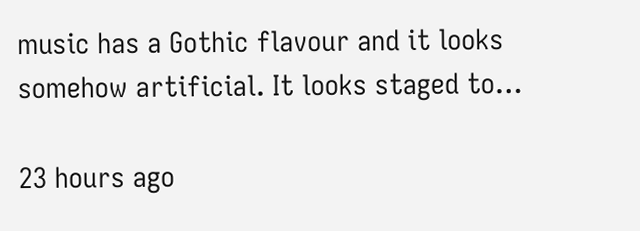music has a Gothic flavour and it looks somehow artificial. It looks staged to…

23 hours ago